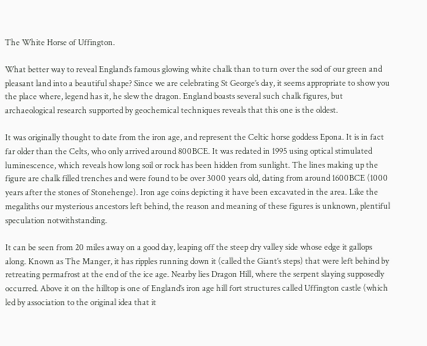The White Horse of Uffington.

What better way to reveal England’s famous glowing white chalk than to turn over the sod of our green and pleasant land into a beautiful shape? Since we are celebrating St George’s day, it seems appropriate to show you the place where, legend has it, he slew the dragon. England boasts several such chalk figures, but archaeological research supported by geochemical techniques reveals that this one is the oldest.

It was originally thought to date from the iron age, and represent the Celtic horse goddess Epona. It is in fact far older than the Celts, who only arrived around 800BCE. It was redated in 1995 using optical stimulated luminescence, which reveals how long soil or rock has been hidden from sunlight. The lines making up the figure are chalk filled trenches and were found to be over 3000 years old, dating from around 1600BCE (1000 years after the stones of Stonehenge). Iron age coins depicting it have been excavated in the area. Like the megaliths our mysterious ancestors left behind, the reason and meaning of these figures is unknown, plentiful speculation notwithstanding.

It can be seen from 20 miles away on a good day, leaping off the steep dry valley side whose edge it gallops along. Known as The Manger, it has ripples running down it (called the Giant’s steps) that were left behind by retreating permafrost at the end of the ice age. Nearby lies Dragon Hill, where the serpent slaying supposedly occurred. Above it on the hilltop is one of England’s iron age hill fort structures called Uffington castle (which led by association to the original idea that it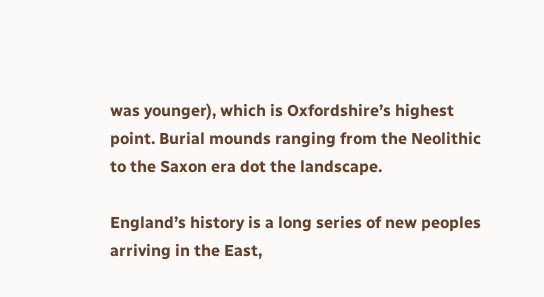was younger), which is Oxfordshire’s highest point. Burial mounds ranging from the Neolithic to the Saxon era dot the landscape.

England’s history is a long series of new peoples arriving in the East,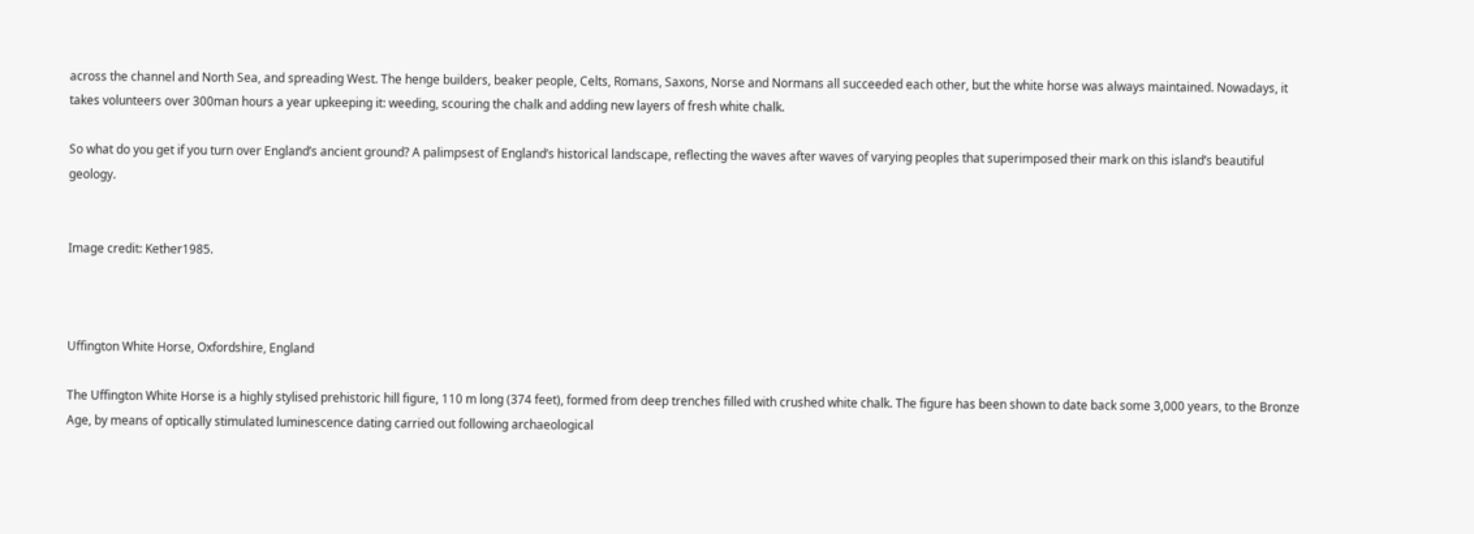across the channel and North Sea, and spreading West. The henge builders, beaker people, Celts, Romans, Saxons, Norse and Normans all succeeded each other, but the white horse was always maintained. Nowadays, it takes volunteers over 300man hours a year upkeeping it: weeding, scouring the chalk and adding new layers of fresh white chalk.

So what do you get if you turn over England’s ancient ground? A palimpsest of England’s historical landscape, reflecting the waves after waves of varying peoples that superimposed their mark on this island’s beautiful geology.


Image credit: Kether1985.



Uffington White Horse, Oxfordshire, England

The Uffington White Horse is a highly stylised prehistoric hill figure, 110 m long (374 feet), formed from deep trenches filled with crushed white chalk. The figure has been shown to date back some 3,000 years, to the Bronze Age, by means of optically stimulated luminescence dating carried out following archaeological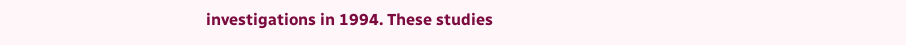investigations in 1994. These studies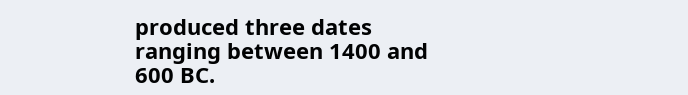produced three dates ranging between 1400 and 600 BC.